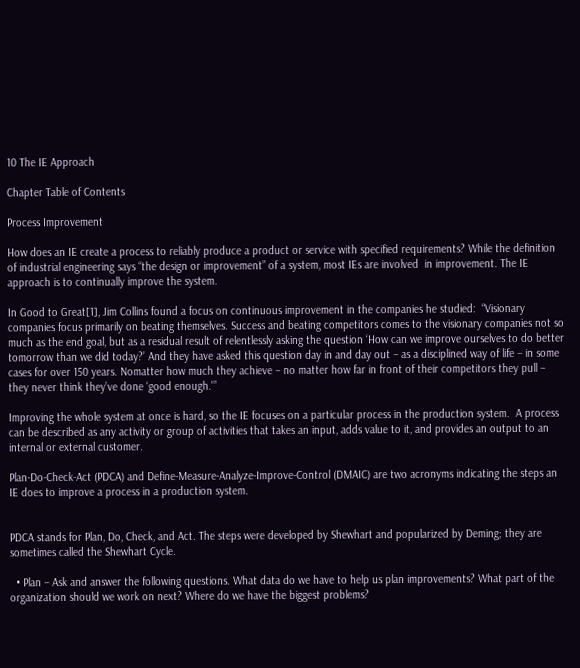10 The IE Approach

Chapter Table of Contents

Process Improvement

How does an IE create a process to reliably produce a product or service with specified requirements? While the definition of industrial engineering says “the design or improvement” of a system, most IEs are involved  in improvement. The IE approach is to continually improve the system.

In Good to Great[1], Jim Collins found a focus on continuous improvement in the companies he studied:  “Visionary companies focus primarily on beating themselves. Success and beating competitors comes to the visionary companies not so much as the end goal, but as a residual result of relentlessly asking the question ‘How can we improve ourselves to do better tomorrow than we did today?’ And they have asked this question day in and day out – as a disciplined way of life – in some cases for over 150 years. Nomatter how much they achieve – no matter how far in front of their competitors they pull – they never think they’ve done ‘good enough.'”

Improving the whole system at once is hard, so the IE focuses on a particular process in the production system.  A process can be described as any activity or group of activities that takes an input, adds value to it, and provides an output to an internal or external customer.

Plan-Do-Check-Act (PDCA) and Define-Measure-Analyze-Improve-Control (DMAIC) are two acronyms indicating the steps an IE does to improve a process in a production system.


PDCA stands for Plan, Do, Check, and Act. The steps were developed by Shewhart and popularized by Deming; they are sometimes called the Shewhart Cycle.

  • Plan – Ask and answer the following questions. What data do we have to help us plan improvements? What part of the organization should we work on next? Where do we have the biggest problems?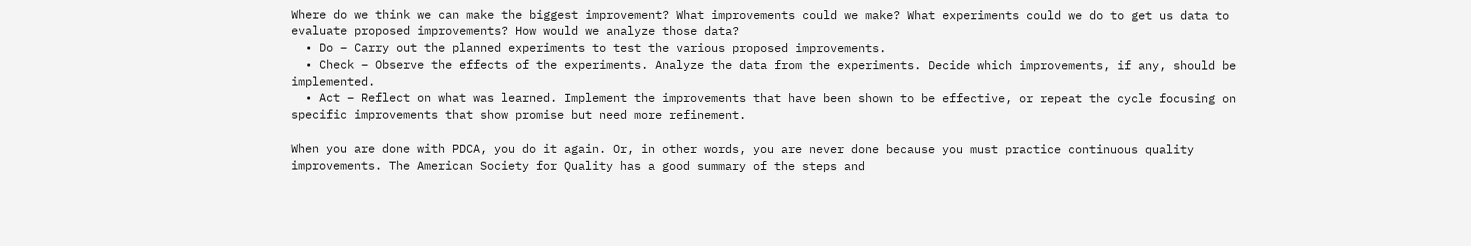Where do we think we can make the biggest improvement? What improvements could we make? What experiments could we do to get us data to evaluate proposed improvements? How would we analyze those data?
  • Do – Carry out the planned experiments to test the various proposed improvements.
  • Check – Observe the effects of the experiments. Analyze the data from the experiments. Decide which improvements, if any, should be implemented.
  • Act – Reflect on what was learned. Implement the improvements that have been shown to be effective, or repeat the cycle focusing on specific improvements that show promise but need more refinement.

When you are done with PDCA, you do it again. Or, in other words, you are never done because you must practice continuous quality improvements. The American Society for Quality has a good summary of the steps and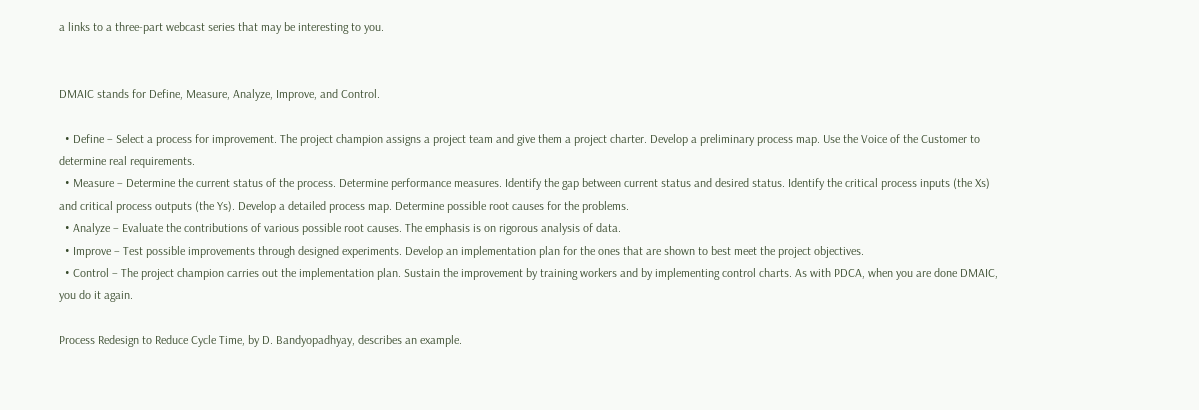a links to a three-part webcast series that may be interesting to you.


DMAIC stands for Define, Measure, Analyze, Improve, and Control.

  • Define – Select a process for improvement. The project champion assigns a project team and give them a project charter. Develop a preliminary process map. Use the Voice of the Customer to determine real requirements.
  • Measure – Determine the current status of the process. Determine performance measures. Identify the gap between current status and desired status. Identify the critical process inputs (the Xs) and critical process outputs (the Ys). Develop a detailed process map. Determine possible root causes for the problems.
  • Analyze – Evaluate the contributions of various possible root causes. The emphasis is on rigorous analysis of data.
  • Improve – Test possible improvements through designed experiments. Develop an implementation plan for the ones that are shown to best meet the project objectives.
  • Control – The project champion carries out the implementation plan. Sustain the improvement by training workers and by implementing control charts. As with PDCA, when you are done DMAIC, you do it again.

Process Redesign to Reduce Cycle Time, by D. Bandyopadhyay, describes an example.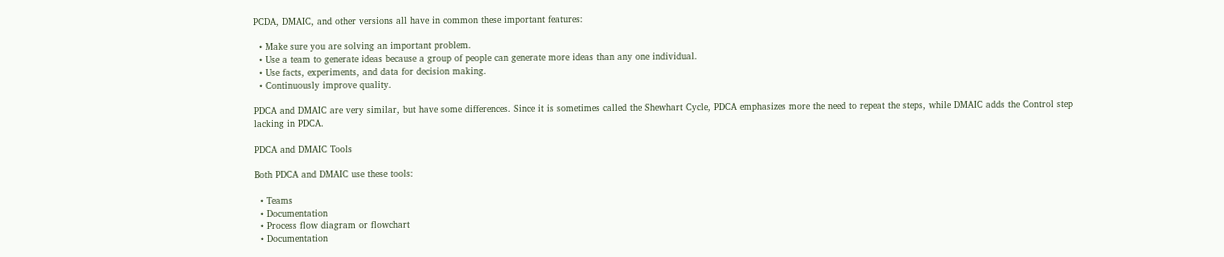PCDA, DMAIC, and other versions all have in common these important features:

  • Make sure you are solving an important problem.
  • Use a team to generate ideas because a group of people can generate more ideas than any one individual.
  • Use facts, experiments, and data for decision making.
  • Continuously improve quality.

PDCA and DMAIC are very similar, but have some differences. Since it is sometimes called the Shewhart Cycle, PDCA emphasizes more the need to repeat the steps, while DMAIC adds the Control step lacking in PDCA.

PDCA and DMAIC Tools

Both PDCA and DMAIC use these tools:

  • Teams
  • Documentation
  • Process flow diagram or flowchart
  • Documentation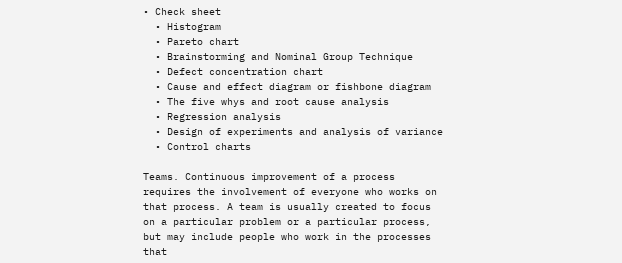• Check sheet
  • Histogram
  • Pareto chart
  • Brainstorming and Nominal Group Technique
  • Defect concentration chart
  • Cause and effect diagram or fishbone diagram
  • The five whys and root cause analysis
  • Regression analysis
  • Design of experiments and analysis of variance
  • Control charts

Teams. Continuous improvement of a process requires the involvement of everyone who works on that process. A team is usually created to focus on a particular problem or a particular process, but may include people who work in the processes that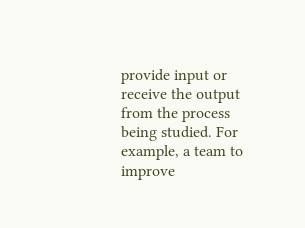provide input or receive the output from the process being studied. For example, a team to improve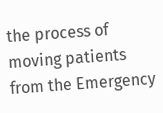the process of moving patients from the Emergency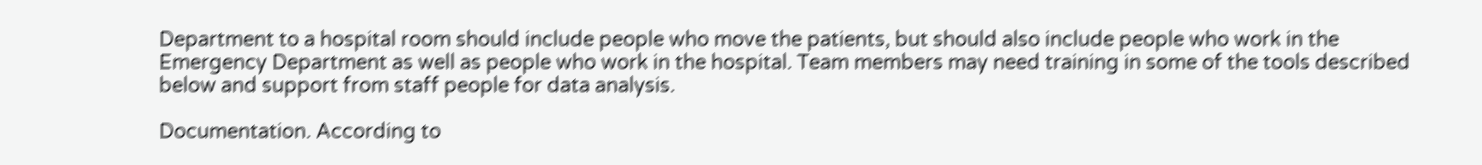Department to a hospital room should include people who move the patients, but should also include people who work in the Emergency Department as well as people who work in the hospital. Team members may need training in some of the tools described below and support from staff people for data analysis.

Documentation. According to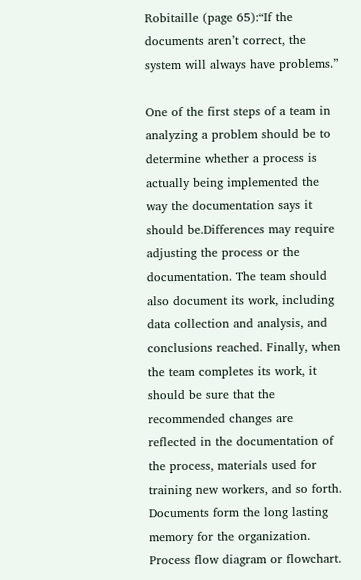Robitaille (page 65):“If the documents aren’t correct, the system will always have problems.”

One of the first steps of a team in analyzing a problem should be to determine whether a process is actually being implemented the way the documentation says it should be.Differences may require adjusting the process or the documentation. The team should also document its work, including data collection and analysis, and conclusions reached. Finally, when the team completes its work, it should be sure that the recommended changes are reflected in the documentation of the process, materials used for training new workers, and so forth. Documents form the long lasting memory for the organization.
Process flow diagram or flowchart.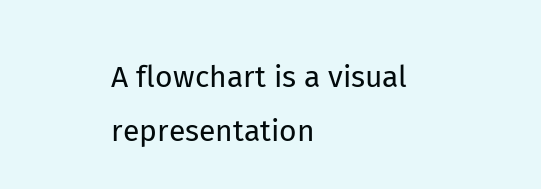A flowchart is a visual representation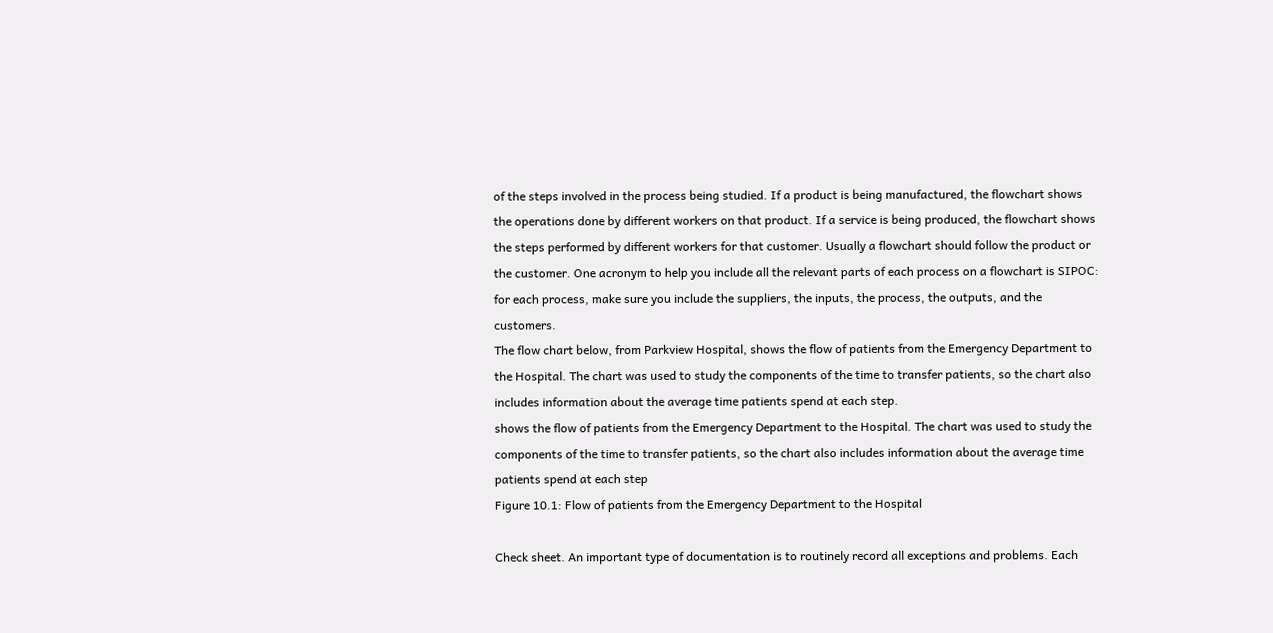of the steps involved in the process being studied. If a product is being manufactured, the flowchart shows the operations done by different workers on that product. If a service is being produced, the flowchart shows the steps performed by different workers for that customer. Usually a flowchart should follow the product or the customer. One acronym to help you include all the relevant parts of each process on a flowchart is SIPOC: for each process, make sure you include the suppliers, the inputs, the process, the outputs, and the customers.
The flow chart below, from Parkview Hospital, shows the flow of patients from the Emergency Department to the Hospital. The chart was used to study the components of the time to transfer patients, so the chart also includes information about the average time patients spend at each step.
shows the flow of patients from the Emergency Department to the Hospital. The chart was used to study the components of the time to transfer patients, so the chart also includes information about the average time patients spend at each step
Figure 10.1: Flow of patients from the Emergency Department to the Hospital

Check sheet. An important type of documentation is to routinely record all exceptions and problems. Each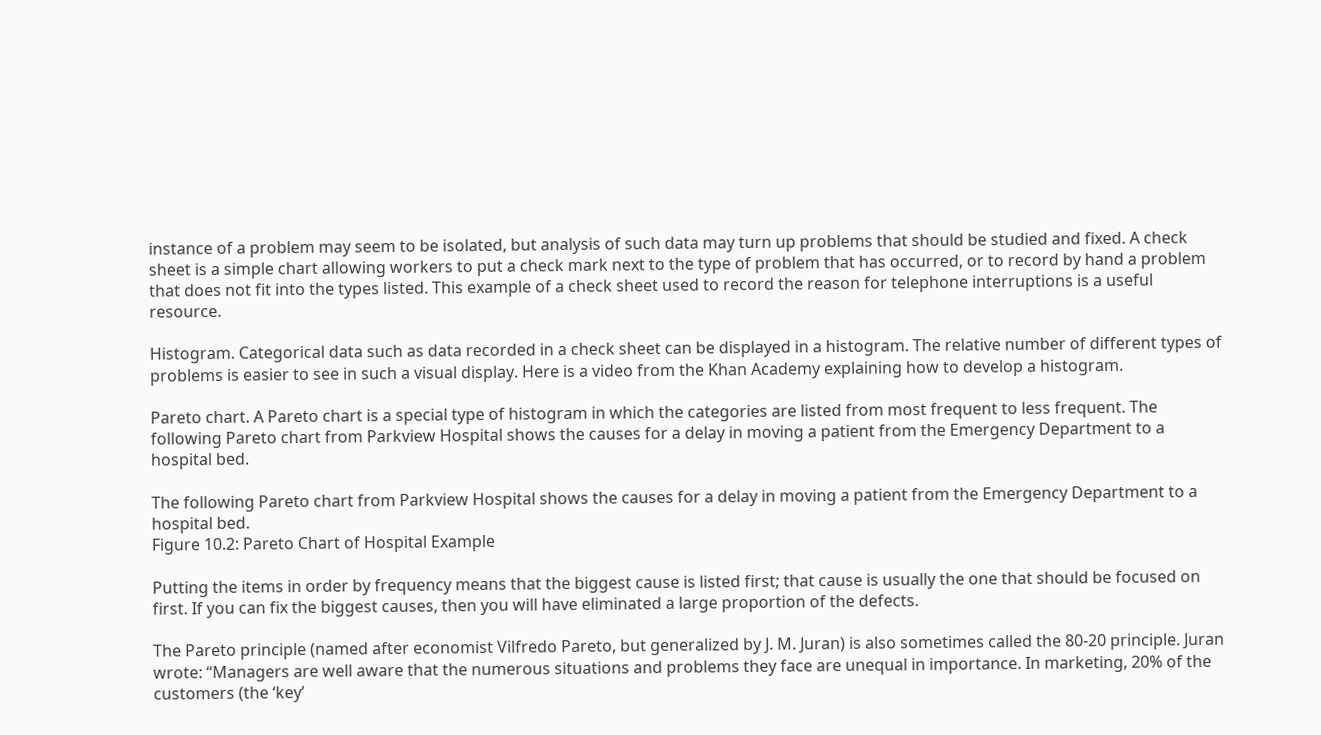instance of a problem may seem to be isolated, but analysis of such data may turn up problems that should be studied and fixed. A check sheet is a simple chart allowing workers to put a check mark next to the type of problem that has occurred, or to record by hand a problem that does not fit into the types listed. This example of a check sheet used to record the reason for telephone interruptions is a useful resource.

Histogram. Categorical data such as data recorded in a check sheet can be displayed in a histogram. The relative number of different types of problems is easier to see in such a visual display. Here is a video from the Khan Academy explaining how to develop a histogram.

Pareto chart. A Pareto chart is a special type of histogram in which the categories are listed from most frequent to less frequent. The following Pareto chart from Parkview Hospital shows the causes for a delay in moving a patient from the Emergency Department to a hospital bed.

The following Pareto chart from Parkview Hospital shows the causes for a delay in moving a patient from the Emergency Department to a hospital bed.
Figure 10.2: Pareto Chart of Hospital Example

Putting the items in order by frequency means that the biggest cause is listed first; that cause is usually the one that should be focused on first. If you can fix the biggest causes, then you will have eliminated a large proportion of the defects.

The Pareto principle (named after economist Vilfredo Pareto, but generalized by J. M. Juran) is also sometimes called the 80-20 principle. Juran wrote: “Managers are well aware that the numerous situations and problems they face are unequal in importance. In marketing, 20% of the customers (the ‘key’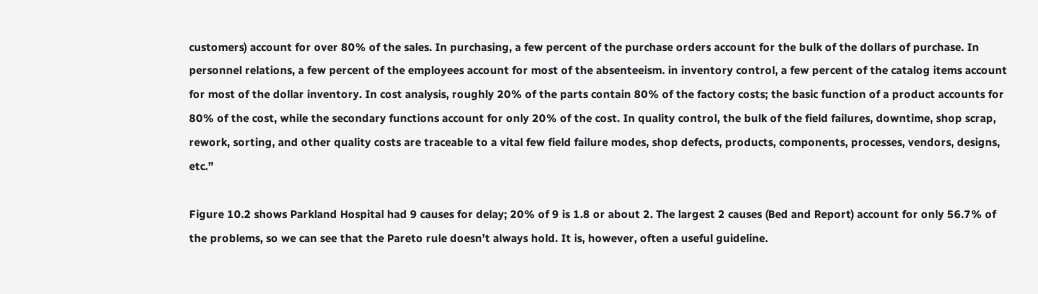customers) account for over 80% of the sales. In purchasing, a few percent of the purchase orders account for the bulk of the dollars of purchase. In personnel relations, a few percent of the employees account for most of the absenteeism. in inventory control, a few percent of the catalog items account for most of the dollar inventory. In cost analysis, roughly 20% of the parts contain 80% of the factory costs; the basic function of a product accounts for 80% of the cost, while the secondary functions account for only 20% of the cost. In quality control, the bulk of the field failures, downtime, shop scrap, rework, sorting, and other quality costs are traceable to a vital few field failure modes, shop defects, products, components, processes, vendors, designs, etc.”

Figure 10.2 shows Parkland Hospital had 9 causes for delay; 20% of 9 is 1.8 or about 2. The largest 2 causes (Bed and Report) account for only 56.7% of the problems, so we can see that the Pareto rule doesn’t always hold. It is, however, often a useful guideline.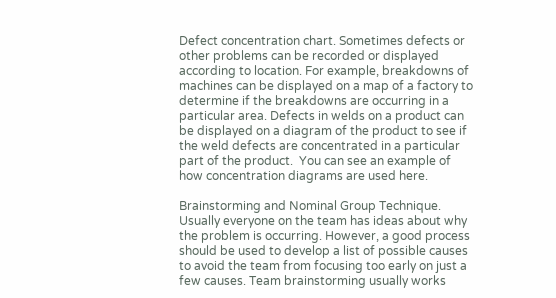Defect concentration chart. Sometimes defects or other problems can be recorded or displayed according to location. For example, breakdowns of machines can be displayed on a map of a factory to determine if the breakdowns are occurring in a particular area. Defects in welds on a product can be displayed on a diagram of the product to see if the weld defects are concentrated in a particular part of the product.  You can see an example of how concentration diagrams are used here.

Brainstorming and Nominal Group Technique. Usually everyone on the team has ideas about why the problem is occurring. However, a good process should be used to develop a list of possible causes to avoid the team from focusing too early on just a few causes. Team brainstorming usually works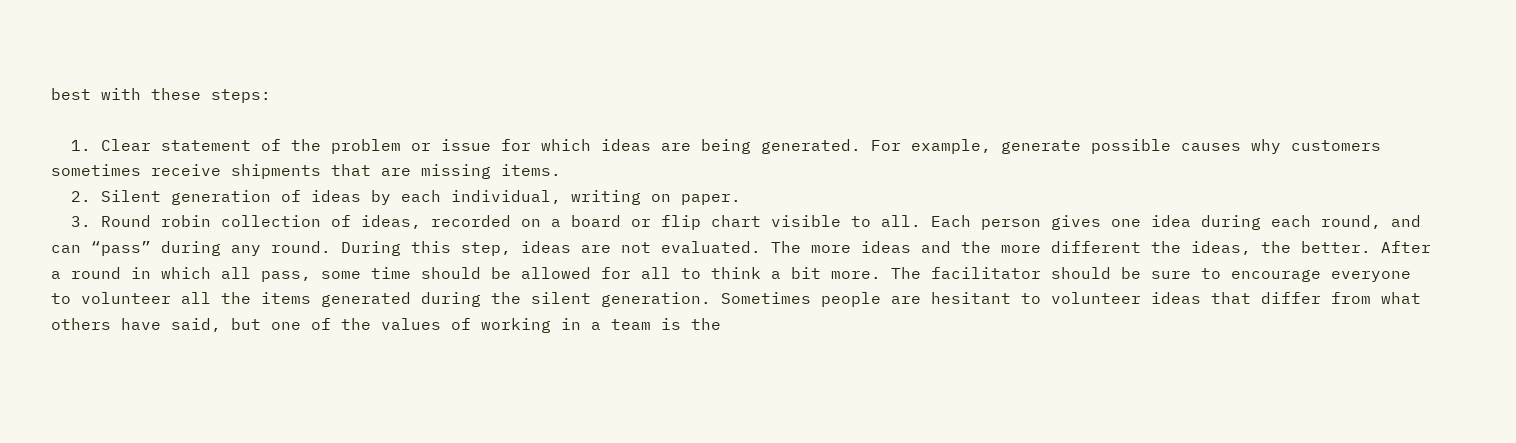best with these steps:

  1. Clear statement of the problem or issue for which ideas are being generated. For example, generate possible causes why customers sometimes receive shipments that are missing items.
  2. Silent generation of ideas by each individual, writing on paper.
  3. Round robin collection of ideas, recorded on a board or flip chart visible to all. Each person gives one idea during each round, and can “pass” during any round. During this step, ideas are not evaluated. The more ideas and the more different the ideas, the better. After a round in which all pass, some time should be allowed for all to think a bit more. The facilitator should be sure to encourage everyone to volunteer all the items generated during the silent generation. Sometimes people are hesitant to volunteer ideas that differ from what others have said, but one of the values of working in a team is the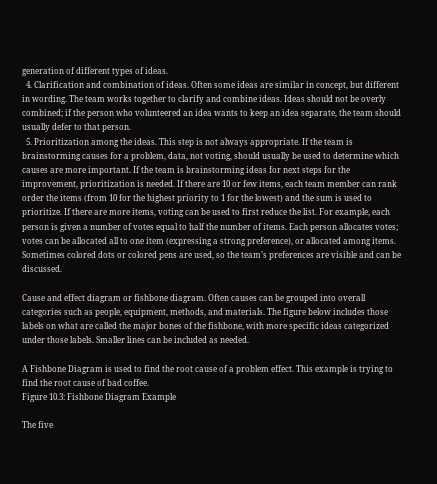generation of different types of ideas.
  4. Clarification and combination of ideas. Often some ideas are similar in concept, but different in wording. The team works together to clarify and combine ideas. Ideas should not be overly combined; if the person who volunteered an idea wants to keep an idea separate, the team should usually defer to that person.
  5. Prioritization among the ideas. This step is not always appropriate. If the team is brainstorming causes for a problem, data, not voting, should usually be used to determine which causes are more important. If the team is brainstorming ideas for next steps for the improvement, prioritization is needed. If there are 10 or few items, each team member can rank order the items (from 10 for the highest priority to 1 for the lowest) and the sum is used to prioritize. If there are more items, voting can be used to first reduce the list. For example, each person is given a number of votes equal to half the number of items. Each person allocates votes; votes can be allocated all to one item (expressing a strong preference), or allocated among items. Sometimes colored dots or colored pens are used, so the team’s preferences are visible and can be discussed.

Cause and effect diagram or fishbone diagram. Often causes can be grouped into overall categories such as people, equipment, methods, and materials. The figure below includes those labels on what are called the major bones of the fishbone, with more specific ideas categorized under those labels. Smaller lines can be included as needed.

A Fishbone Diagram is used to find the root cause of a problem effect. This example is trying to find the root cause of bad coffee.
Figure 10.3: Fishbone Diagram Example

The five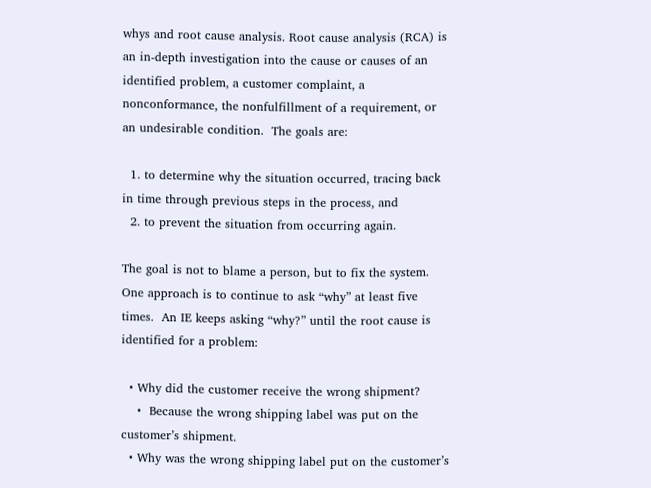whys and root cause analysis. Root cause analysis (RCA) is an in-depth investigation into the cause or causes of an identified problem, a customer complaint, a nonconformance, the nonfulfillment of a requirement, or an undesirable condition.  The goals are:

  1. to determine why the situation occurred, tracing back in time through previous steps in the process, and
  2. to prevent the situation from occurring again.

The goal is not to blame a person, but to fix the system. One approach is to continue to ask “why” at least five times.  An IE keeps asking “why?” until the root cause is identified for a problem:

  • Why did the customer receive the wrong shipment?
    •  Because the wrong shipping label was put on the customer’s shipment.
  • Why was the wrong shipping label put on the customer’s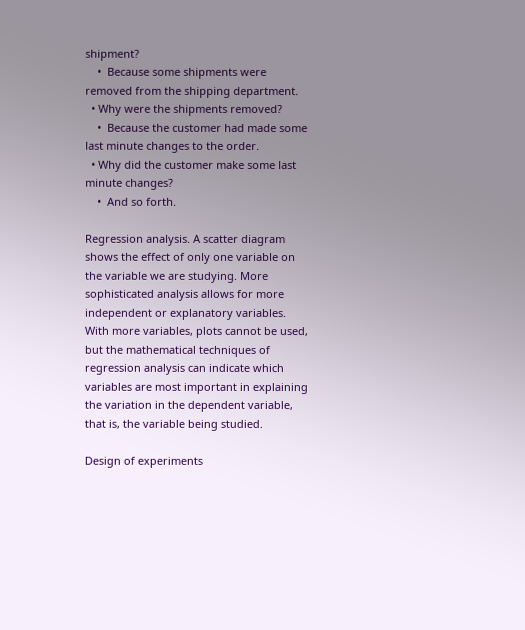shipment?
    •  Because some shipments were removed from the shipping department.
  • Why were the shipments removed?
    •  Because the customer had made some last minute changes to the order.
  • Why did the customer make some last minute changes?
    •  And so forth.

Regression analysis. A scatter diagram shows the effect of only one variable on the variable we are studying. More sophisticated analysis allows for more independent or explanatory variables. With more variables, plots cannot be used, but the mathematical techniques of regression analysis can indicate which variables are most important in explaining the variation in the dependent variable, that is, the variable being studied.

Design of experiments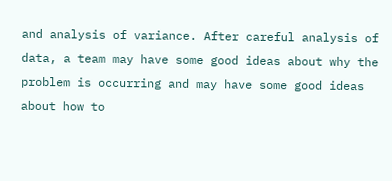and analysis of variance. After careful analysis of data, a team may have some good ideas about why the problem is occurring and may have some good ideas about how to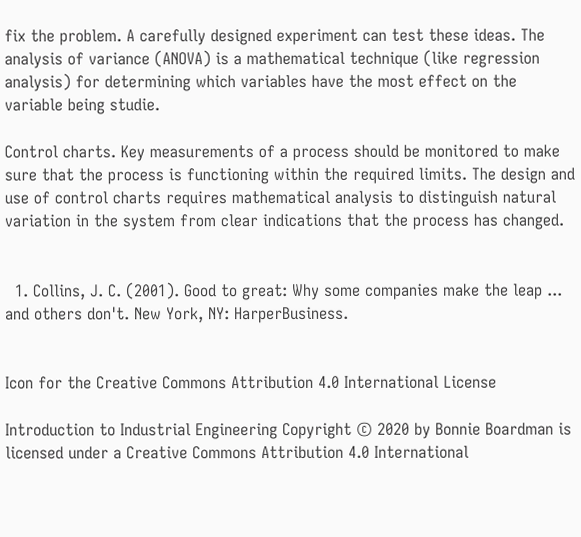fix the problem. A carefully designed experiment can test these ideas. The analysis of variance (ANOVA) is a mathematical technique (like regression analysis) for determining which variables have the most effect on the variable being studie.

Control charts. Key measurements of a process should be monitored to make sure that the process is functioning within the required limits. The design and use of control charts requires mathematical analysis to distinguish natural variation in the system from clear indications that the process has changed.


  1. Collins, J. C. (2001). Good to great: Why some companies make the leap ... and others don't. New York, NY: HarperBusiness.


Icon for the Creative Commons Attribution 4.0 International License

Introduction to Industrial Engineering Copyright © 2020 by Bonnie Boardman is licensed under a Creative Commons Attribution 4.0 International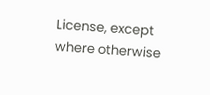License, except where otherwise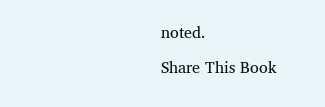noted.

Share This Book